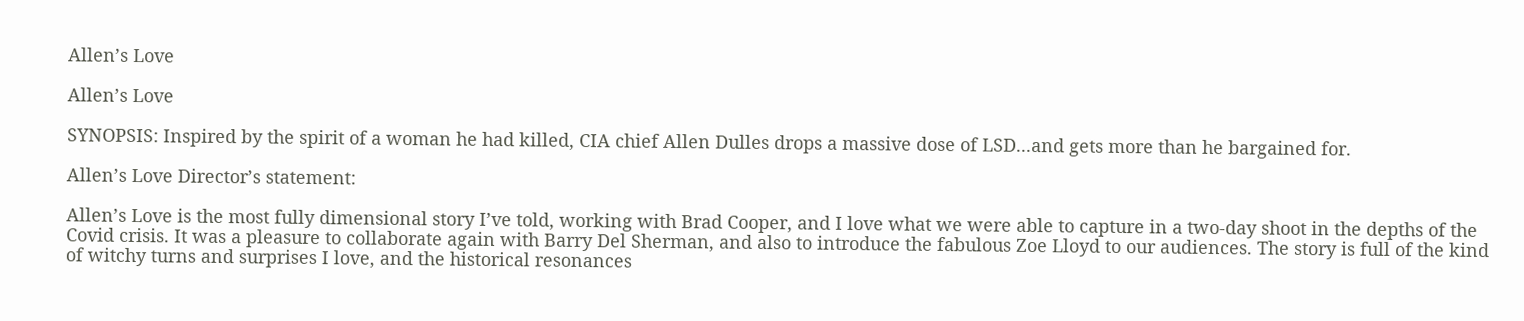Allen’s Love

Allen’s Love

SYNOPSIS: Inspired by the spirit of a woman he had killed, CIA chief Allen Dulles drops a massive dose of LSD...and gets more than he bargained for.

Allen’s Love Director’s statement:

Allen’s Love is the most fully dimensional story I’ve told, working with Brad Cooper, and I love what we were able to capture in a two-day shoot in the depths of the Covid crisis. It was a pleasure to collaborate again with Barry Del Sherman, and also to introduce the fabulous Zoe Lloyd to our audiences. The story is full of the kind of witchy turns and surprises I love, and the historical resonances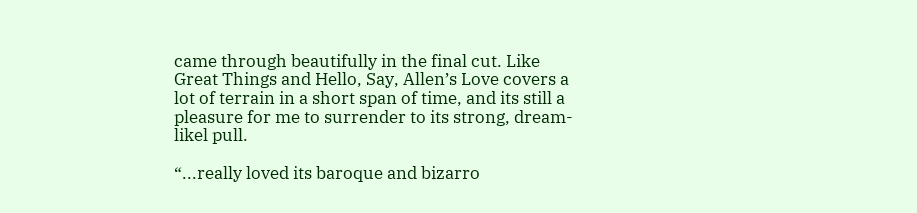came through beautifully in the final cut. Like Great Things and Hello, Say, Allen’s Love covers a lot of terrain in a short span of time, and its still a pleasure for me to surrender to its strong, dream-likel pull.

“...really loved its baroque and bizarro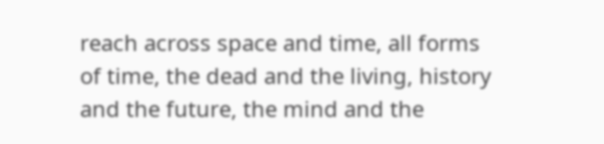reach across space and time, all forms of time, the dead and the living, history and the future, the mind and the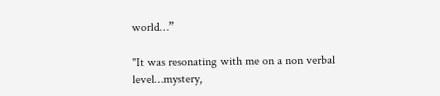world…”

"It was resonating with me on a non verbal level…mystery,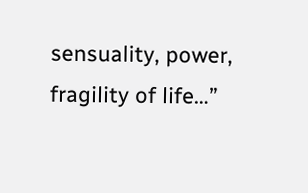sensuality, power, fragility of life…”